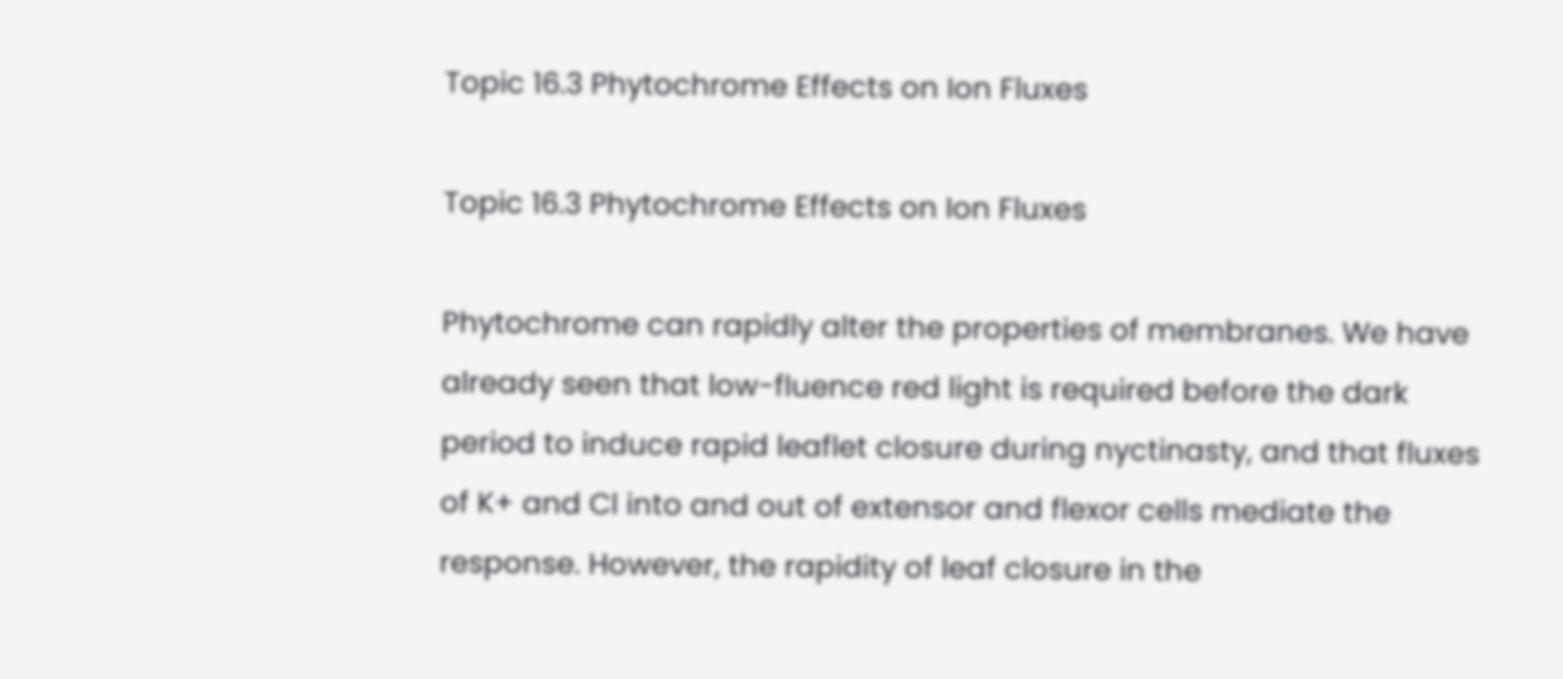Topic 16.3 Phytochrome Effects on Ion Fluxes

Topic 16.3 Phytochrome Effects on Ion Fluxes

Phytochrome can rapidly alter the properties of membranes. We have already seen that low-fluence red light is required before the dark period to induce rapid leaflet closure during nyctinasty, and that fluxes of K+ and Cl into and out of extensor and flexor cells mediate the response. However, the rapidity of leaf closure in the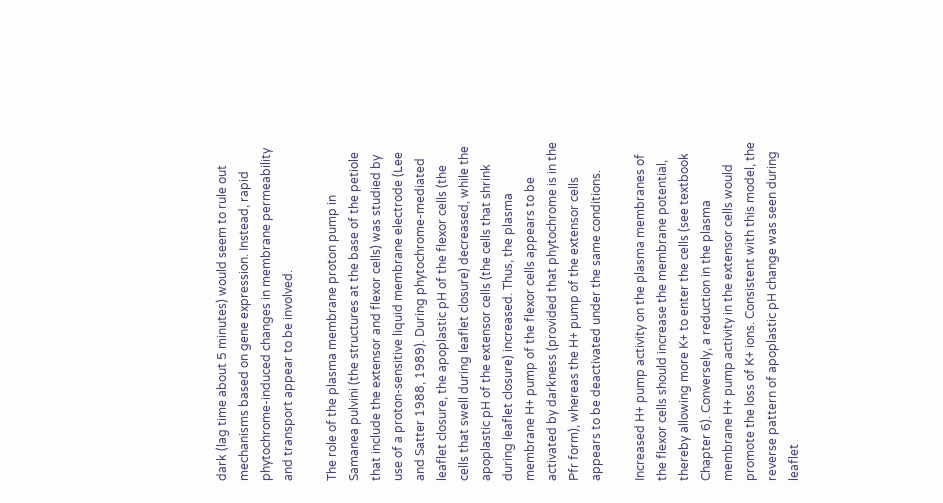dark (lag time about 5 minutes) would seem to rule out mechanisms based on gene expression. Instead, rapid phytochrome-induced changes in membrane permeability and transport appear to be involved.

The role of the plasma membrane proton pump in Samanea pulvini (the structures at the base of the petiole that include the extensor and flexor cells) was studied by use of a proton-sensitive liquid membrane electrode (Lee and Satter 1988, 1989). During phytochrome-mediated leaflet closure, the apoplastic pH of the flexor cells (the cells that swell during leaflet closure) decreased, while the apoplastic pH of the extensor cells (the cells that shrink during leaflet closure) increased. Thus, the plasma membrane H+ pump of the flexor cells appears to be activated by darkness (provided that phytochrome is in the Pfr form), whereas the H+ pump of the extensor cells appears to be deactivated under the same conditions.

Increased H+ pump activity on the plasma membranes of the flexor cells should increase the membrane potential, thereby allowing more K+ to enter the cells (see textbook Chapter 6). Conversely, a reduction in the plasma membrane H+ pump activity in the extensor cells would promote the loss of K+ ions. Consistent with this model, the reverse pattern of apoplastic pH change was seen during leaflet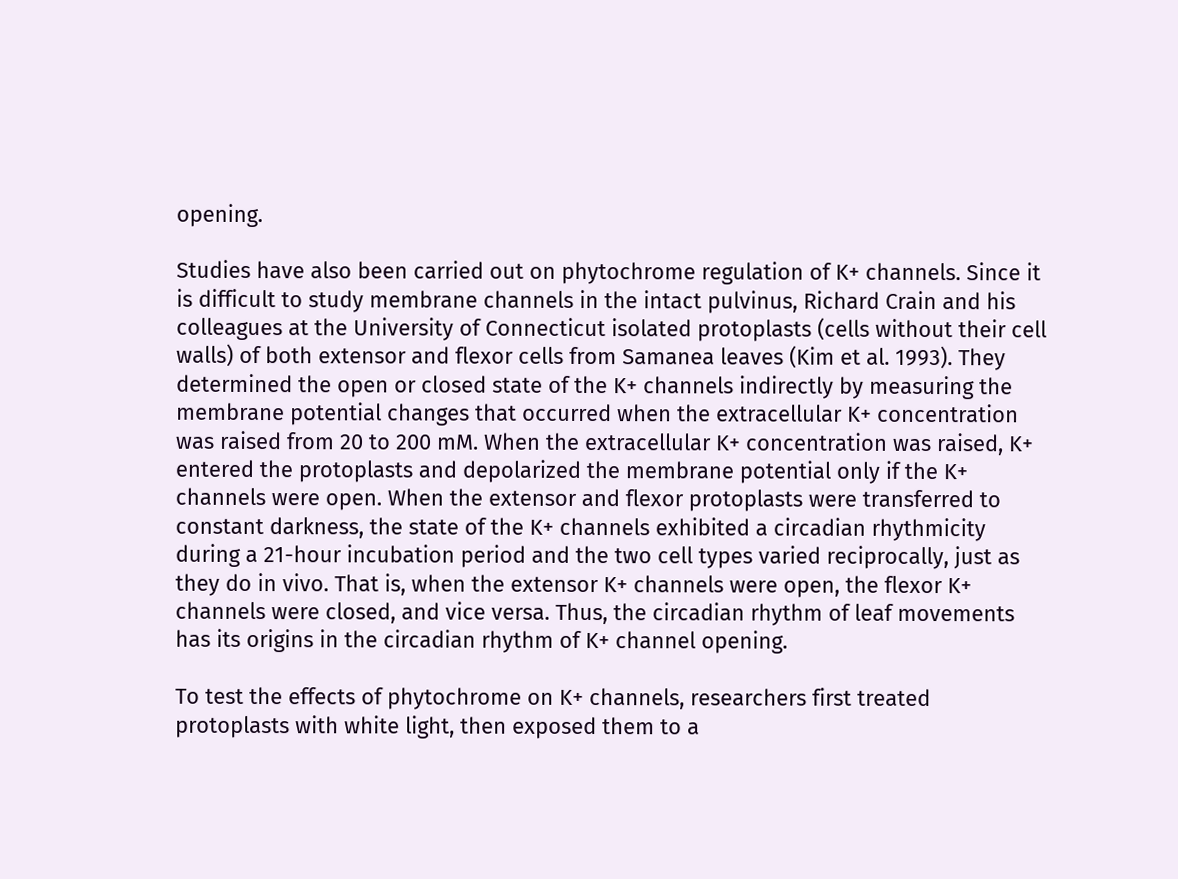opening.

Studies have also been carried out on phytochrome regulation of K+ channels. Since it is difficult to study membrane channels in the intact pulvinus, Richard Crain and his colleagues at the University of Connecticut isolated protoplasts (cells without their cell walls) of both extensor and flexor cells from Samanea leaves (Kim et al. 1993). They determined the open or closed state of the K+ channels indirectly by measuring the membrane potential changes that occurred when the extracellular K+ concentration was raised from 20 to 200 mM. When the extracellular K+ concentration was raised, K+ entered the protoplasts and depolarized the membrane potential only if the K+ channels were open. When the extensor and flexor protoplasts were transferred to constant darkness, the state of the K+ channels exhibited a circadian rhythmicity during a 21-hour incubation period and the two cell types varied reciprocally, just as they do in vivo. That is, when the extensor K+ channels were open, the flexor K+ channels were closed, and vice versa. Thus, the circadian rhythm of leaf movements has its origins in the circadian rhythm of K+ channel opening.

To test the effects of phytochrome on K+ channels, researchers first treated protoplasts with white light, then exposed them to a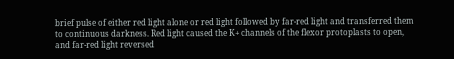brief pulse of either red light alone or red light followed by far-red light and transferred them to continuous darkness. Red light caused the K+ channels of the flexor protoplasts to open, and far-red light reversed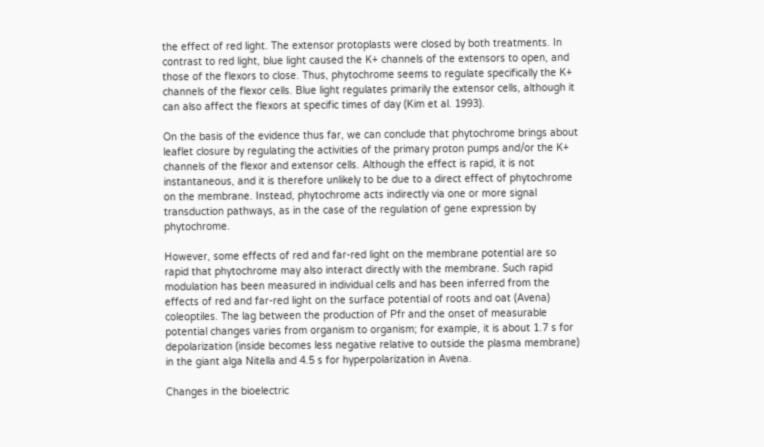the effect of red light. The extensor protoplasts were closed by both treatments. In contrast to red light, blue light caused the K+ channels of the extensors to open, and those of the flexors to close. Thus, phytochrome seems to regulate specifically the K+ channels of the flexor cells. Blue light regulates primarily the extensor cells, although it can also affect the flexors at specific times of day (Kim et al. 1993).

On the basis of the evidence thus far, we can conclude that phytochrome brings about leaflet closure by regulating the activities of the primary proton pumps and/or the K+ channels of the flexor and extensor cells. Although the effect is rapid, it is not instantaneous, and it is therefore unlikely to be due to a direct effect of phytochrome on the membrane. Instead, phytochrome acts indirectly via one or more signal transduction pathways, as in the case of the regulation of gene expression by phytochrome.

However, some effects of red and far-red light on the membrane potential are so rapid that phytochrome may also interact directly with the membrane. Such rapid modulation has been measured in individual cells and has been inferred from the effects of red and far-red light on the surface potential of roots and oat (Avena) coleoptiles. The lag between the production of Pfr and the onset of measurable potential changes varies from organism to organism; for example, it is about 1.7 s for depolarization (inside becomes less negative relative to outside the plasma membrane) in the giant alga Nitella and 4.5 s for hyperpolarization in Avena.

Changes in the bioelectric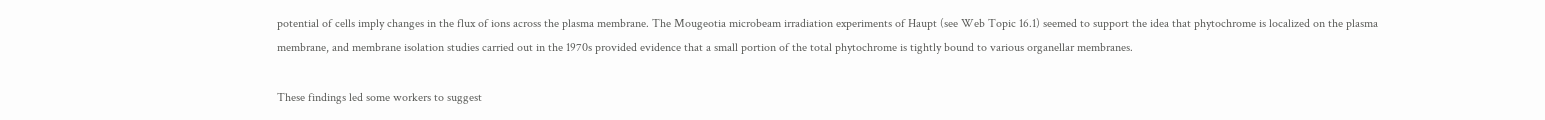potential of cells imply changes in the flux of ions across the plasma membrane. The Mougeotia microbeam irradiation experiments of Haupt (see Web Topic 16.1) seemed to support the idea that phytochrome is localized on the plasma membrane, and membrane isolation studies carried out in the 1970s provided evidence that a small portion of the total phytochrome is tightly bound to various organellar membranes.

These findings led some workers to suggest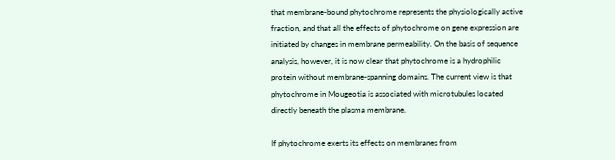that membrane-bound phytochrome represents the physiologically active fraction, and that all the effects of phytochrome on gene expression are initiated by changes in membrane permeability. On the basis of sequence analysis, however, it is now clear that phytochrome is a hydrophilic protein without membrane-spanning domains. The current view is that phytochrome in Mougeotia is associated with microtubules located directly beneath the plasma membrane.

If phytochrome exerts its effects on membranes from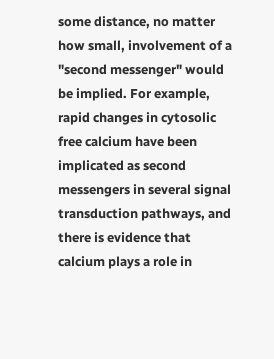some distance, no matter how small, involvement of a "second messenger" would be implied. For example, rapid changes in cytosolic free calcium have been implicated as second messengers in several signal transduction pathways, and there is evidence that calcium plays a role in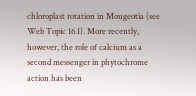chloroplast rotation in Mougeotia (see Web Topic 16.1). More recently, however, the role of calcium as a second messenger in phytochrome action has been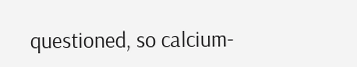questioned, so calcium-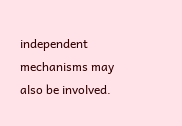independent mechanisms may also be involved.